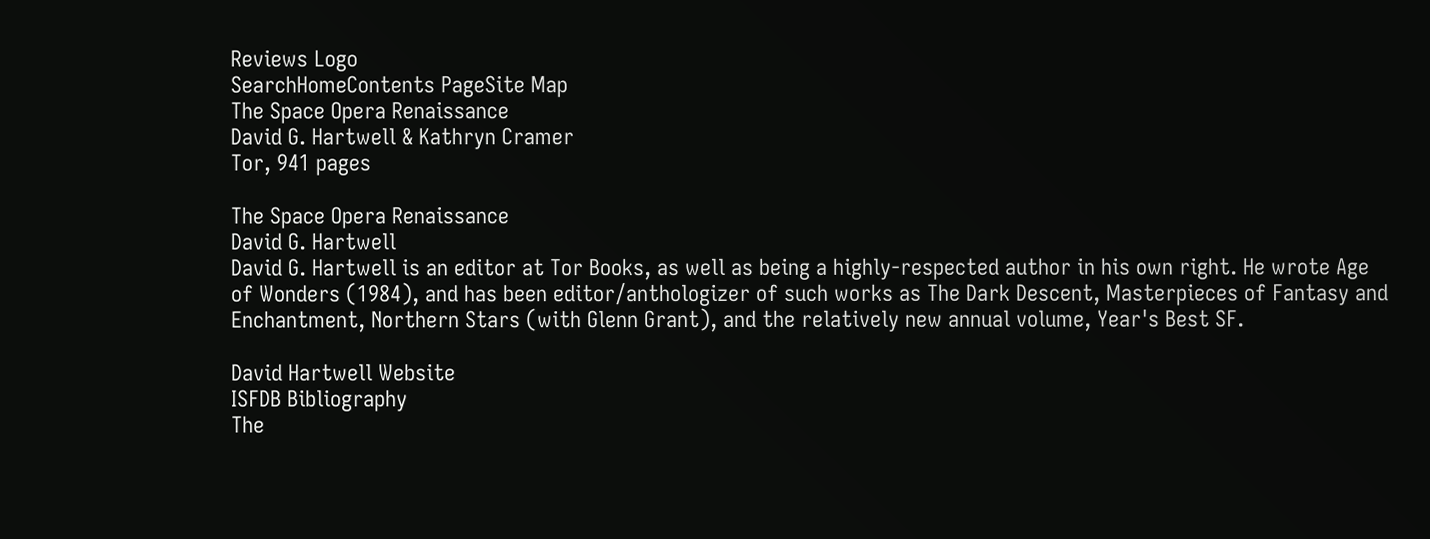Reviews Logo
SearchHomeContents PageSite Map
The Space Opera Renaissance
David G. Hartwell & Kathryn Cramer
Tor, 941 pages

The Space Opera Renaissance
David G. Hartwell
David G. Hartwell is an editor at Tor Books, as well as being a highly-respected author in his own right. He wrote Age of Wonders (1984), and has been editor/anthologizer of such works as The Dark Descent, Masterpieces of Fantasy and Enchantment, Northern Stars (with Glenn Grant), and the relatively new annual volume, Year's Best SF.

David Hartwell Website
ISFDB Bibliography
The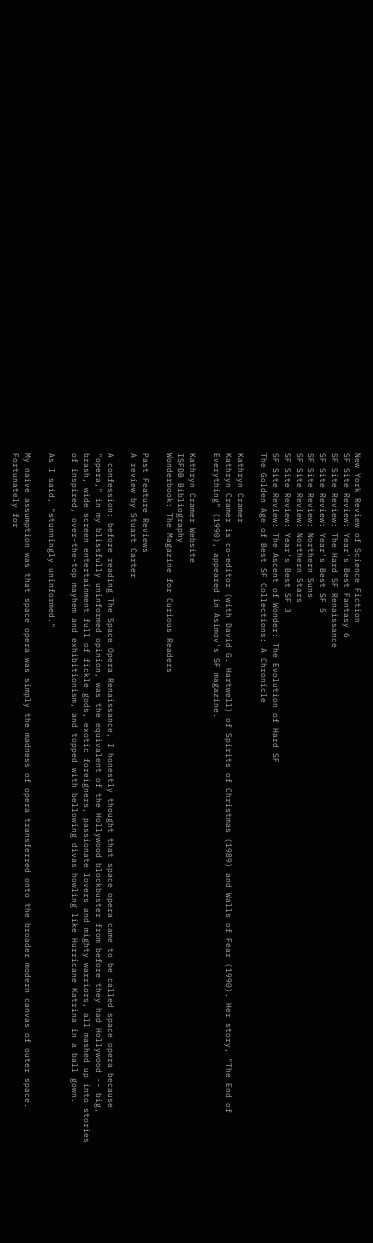New York Review of Science Fiction
SF Site Review: Year's Best Fantasy 6
SF Site Review: The Hard SF Renaissance
SF Site Review: Year's Best SF 5
SF Site Review: Northern Suns
SF Site Review: Northern Stars
SF Site Review: Year's Best SF 3
SF Site Review: The Ascent of Wonder: The Evolution of Hard SF
The Golden Age of Best SF Collections: A Chronicle

Kathryn Cramer
Kathryn Cramer is co-editor (with David G. Hartwell) of Spirits of Christmas (1989) and Walls of Fear (1990). Her story, "The End of Everything" (1990), appeared in Asimov's SF magazine.

Kathryn Cramer Website
ISFDB Bibliography
Wonderbook: The Magazine for Curious Readers

Past Feature Reviews
A review by Stuart Carter

A confession: before reading The Space Opera Renaissance, I honestly thought that space opera came to be called space opera because "opera," in my blissfully uninformed opinion, was the equivalent of the Hollywood blockbuster from before they had Hollywood -- big, brash, wide screen entertainment full of fickle gods, exotic foreigners, passionate lovers and mighty warriors, all mashed up into stories of inspired, over-the-top mayhem and exhibitionism, and topped with bellowing divas howling like Hurricane Katrina in a ball gown.

As I said, "stunningly uninformed."

My naive assumption was that space opera was simply the madness of opera transferred onto the broader modern canvas of outer space. Fortunately for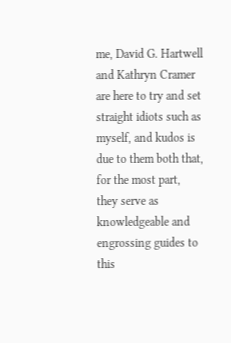me, David G. Hartwell and Kathryn Cramer are here to try and set straight idiots such as myself, and kudos is due to them both that, for the most part, they serve as knowledgeable and engrossing guides to this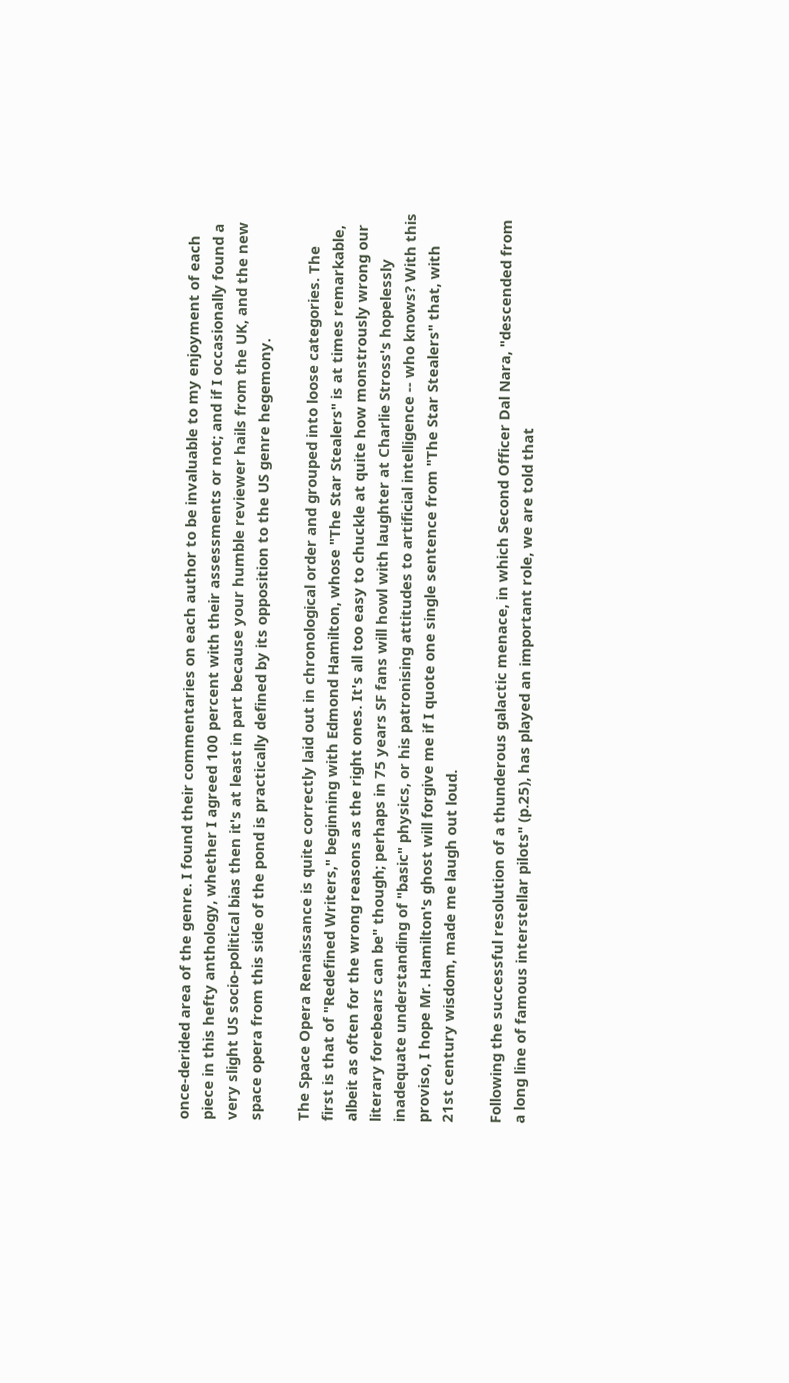once-derided area of the genre. I found their commentaries on each author to be invaluable to my enjoyment of each piece in this hefty anthology, whether I agreed 100 percent with their assessments or not; and if I occasionally found a very slight US socio-political bias then it's at least in part because your humble reviewer hails from the UK, and the new space opera from this side of the pond is practically defined by its opposition to the US genre hegemony.

The Space Opera Renaissance is quite correctly laid out in chronological order and grouped into loose categories. The first is that of "Redefined Writers," beginning with Edmond Hamilton, whose "The Star Stealers" is at times remarkable, albeit as often for the wrong reasons as the right ones. It's all too easy to chuckle at quite how monstrously wrong our literary forebears can be" though; perhaps in 75 years SF fans will howl with laughter at Charlie Stross's hopelessly inadequate understanding of "basic" physics, or his patronising attitudes to artificial intelligence -- who knows? With this proviso, I hope Mr. Hamilton's ghost will forgive me if I quote one single sentence from "The Star Stealers" that, with 21st century wisdom, made me laugh out loud.

Following the successful resolution of a thunderous galactic menace, in which Second Officer Dal Nara, "descended from a long line of famous interstellar pilots" (p.25), has played an important role, we are told that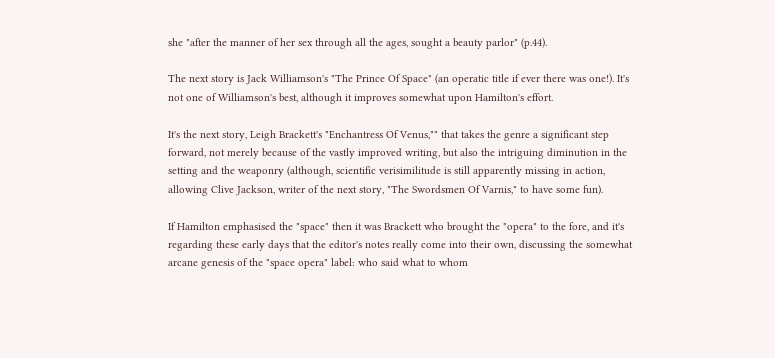she "after the manner of her sex through all the ages, sought a beauty parlor" (p.44).

The next story is Jack Williamson's "The Prince Of Space" (an operatic title if ever there was one!). It's not one of Williamson's best, although it improves somewhat upon Hamilton's effort.

It's the next story, Leigh Brackett's "Enchantress Of Venus,"" that takes the genre a significant step forward, not merely because of the vastly improved writing, but also the intriguing diminution in the setting and the weaponry (although, scientific verisimilitude is still apparently missing in action, allowing Clive Jackson, writer of the next story, "The Swordsmen Of Varnis," to have some fun).

If Hamilton emphasised the "space" then it was Brackett who brought the "opera" to the fore, and it's regarding these early days that the editor's notes really come into their own, discussing the somewhat arcane genesis of the "space opera" label: who said what to whom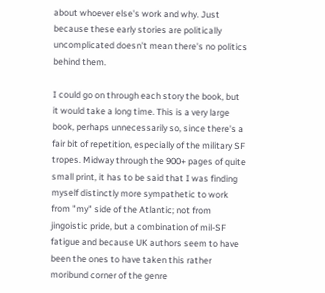about whoever else's work and why. Just because these early stories are politically uncomplicated doesn't mean there's no politics behind them.

I could go on through each story the book, but it would take a long time. This is a very large book, perhaps unnecessarily so, since there's a fair bit of repetition, especially of the military SF tropes. Midway through the 900+ pages of quite small print, it has to be said that I was finding myself distinctly more sympathetic to work from "my" side of the Atlantic; not from jingoistic pride, but a combination of mil-SF fatigue and because UK authors seem to have been the ones to have taken this rather moribund corner of the genre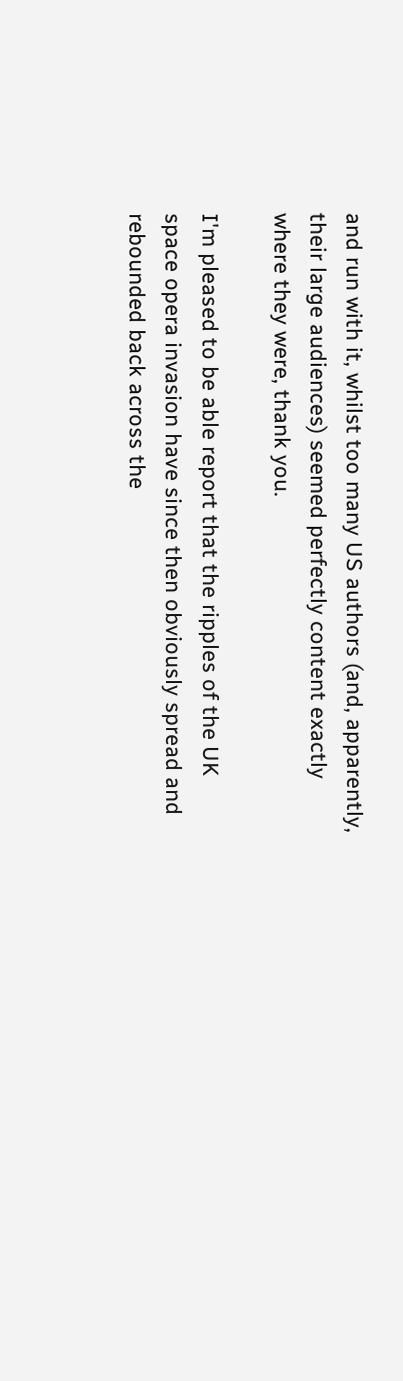and run with it, whilst too many US authors (and, apparently, their large audiences) seemed perfectly content exactly where they were, thank you.

I'm pleased to be able report that the ripples of the UK space opera invasion have since then obviously spread and rebounded back across the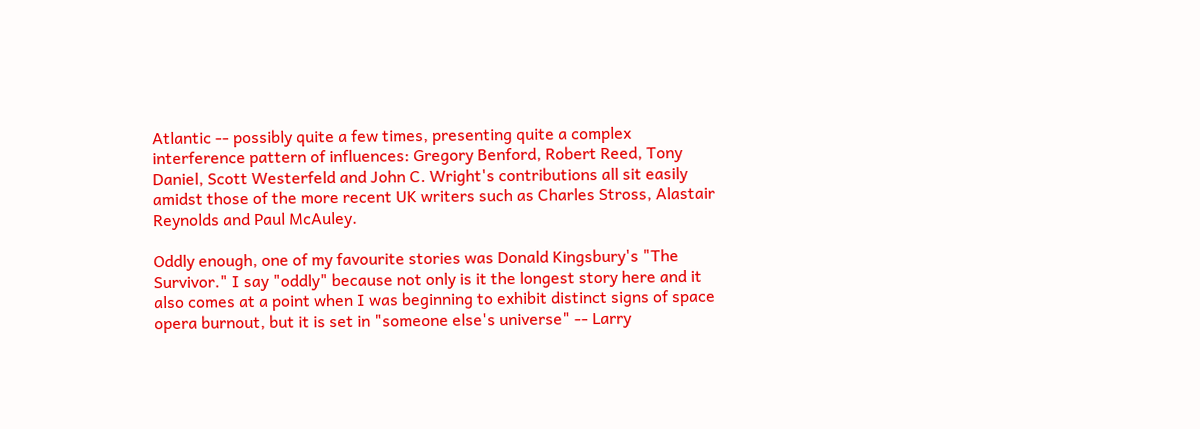Atlantic -- possibly quite a few times, presenting quite a complex interference pattern of influences: Gregory Benford, Robert Reed, Tony Daniel, Scott Westerfeld and John C. Wright's contributions all sit easily amidst those of the more recent UK writers such as Charles Stross, Alastair Reynolds and Paul McAuley.

Oddly enough, one of my favourite stories was Donald Kingsbury's "The Survivor." I say "oddly" because not only is it the longest story here and it also comes at a point when I was beginning to exhibit distinct signs of space opera burnout, but it is set in "someone else's universe" -- Larry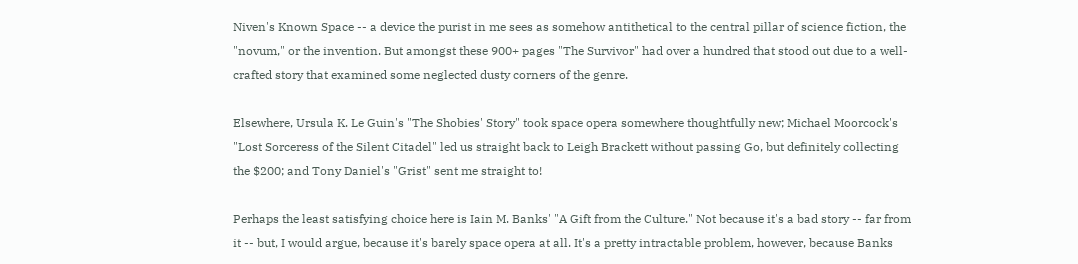Niven's Known Space -- a device the purist in me sees as somehow antithetical to the central pillar of science fiction, the "novum," or the invention. But amongst these 900+ pages "The Survivor" had over a hundred that stood out due to a well-crafted story that examined some neglected dusty corners of the genre.

Elsewhere, Ursula K. Le Guin's "The Shobies' Story" took space opera somewhere thoughtfully new; Michael Moorcock's "Lost Sorceress of the Silent Citadel" led us straight back to Leigh Brackett without passing Go, but definitely collecting the $200; and Tony Daniel's "Grist" sent me straight to!

Perhaps the least satisfying choice here is Iain M. Banks' "A Gift from the Culture." Not because it's a bad story -- far from it -- but, I would argue, because it's barely space opera at all. It's a pretty intractable problem, however, because Banks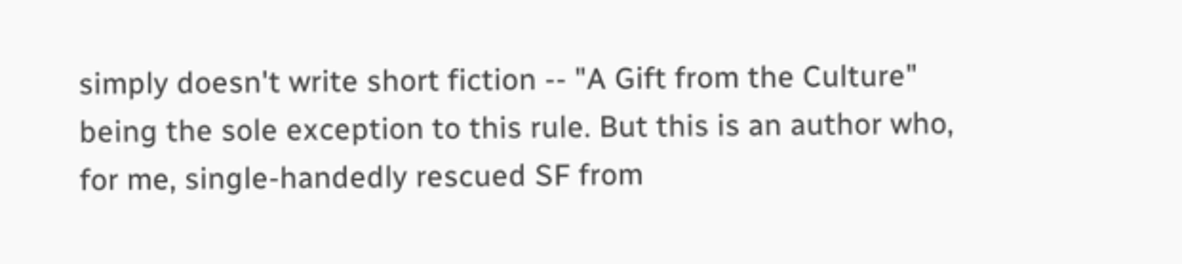simply doesn't write short fiction -- "A Gift from the Culture" being the sole exception to this rule. But this is an author who, for me, single-handedly rescued SF from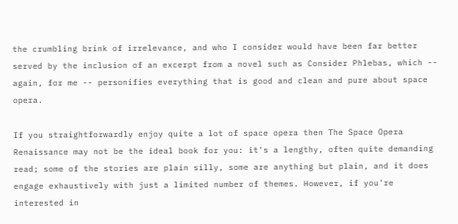the crumbling brink of irrelevance, and who I consider would have been far better served by the inclusion of an excerpt from a novel such as Consider Phlebas, which -- again, for me -- personifies everything that is good and clean and pure about space opera.

If you straightforwardly enjoy quite a lot of space opera then The Space Opera Renaissance may not be the ideal book for you: it's a lengthy, often quite demanding read; some of the stories are plain silly, some are anything but plain, and it does engage exhaustively with just a limited number of themes. However, if you're interested in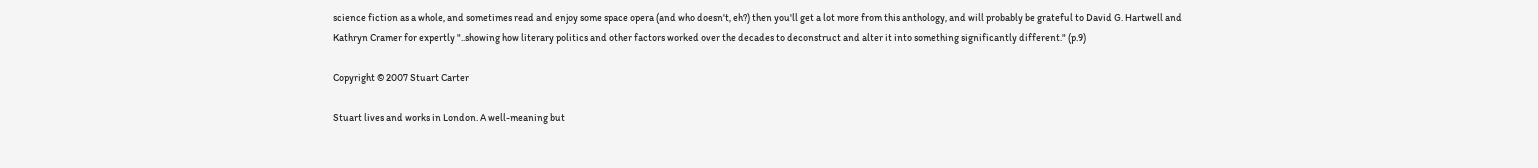science fiction as a whole, and sometimes read and enjoy some space opera (and who doesn't, eh?) then you'll get a lot more from this anthology, and will probably be grateful to David G. Hartwell and Kathryn Cramer for expertly "..showing how literary politics and other factors worked over the decades to deconstruct and alter it into something significantly different." (p.9)

Copyright © 2007 Stuart Carter

Stuart lives and works in London. A well-meaning but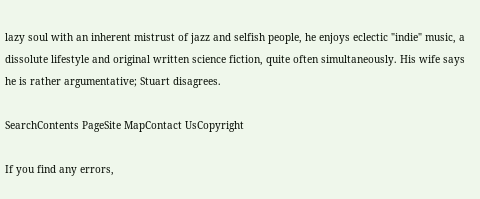lazy soul with an inherent mistrust of jazz and selfish people, he enjoys eclectic "indie" music, a dissolute lifestyle and original written science fiction, quite often simultaneously. His wife says he is rather argumentative; Stuart disagrees.

SearchContents PageSite MapContact UsCopyright

If you find any errors,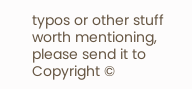typos or other stuff worth mentioning, please send it to
Copyright ©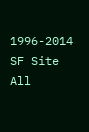1996-2014 SF Site All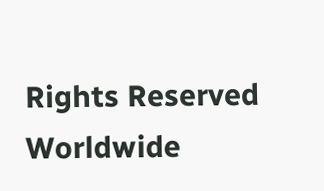Rights Reserved Worldwide